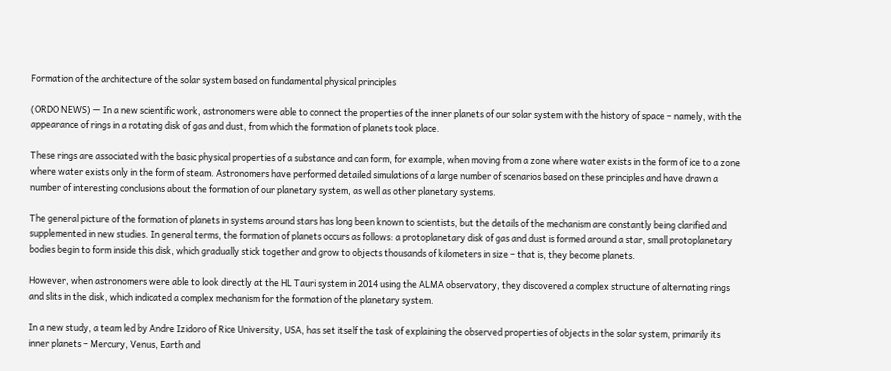Formation of the architecture of the solar system based on fundamental physical principles

(ORDO NEWS) — In a new scientific work, astronomers were able to connect the properties of the inner planets of our solar system with the history of space – namely, with the appearance of rings in a rotating disk of gas and dust, from which the formation of planets took place.

These rings are associated with the basic physical properties of a substance and can form, for example, when moving from a zone where water exists in the form of ice to a zone where water exists only in the form of steam. Astronomers have performed detailed simulations of a large number of scenarios based on these principles and have drawn a number of interesting conclusions about the formation of our planetary system, as well as other planetary systems.

The general picture of the formation of planets in systems around stars has long been known to scientists, but the details of the mechanism are constantly being clarified and supplemented in new studies. In general terms, the formation of planets occurs as follows: a protoplanetary disk of gas and dust is formed around a star, small protoplanetary bodies begin to form inside this disk, which gradually stick together and grow to objects thousands of kilometers in size – that is, they become planets.

However, when astronomers were able to look directly at the HL Tauri system in 2014 using the ALMA observatory, they discovered a complex structure of alternating rings and slits in the disk, which indicated a complex mechanism for the formation of the planetary system.

In a new study, a team led by Andre Izidoro of Rice University, USA, has set itself the task of explaining the observed properties of objects in the solar system, primarily its inner planets – Mercury, Venus, Earth and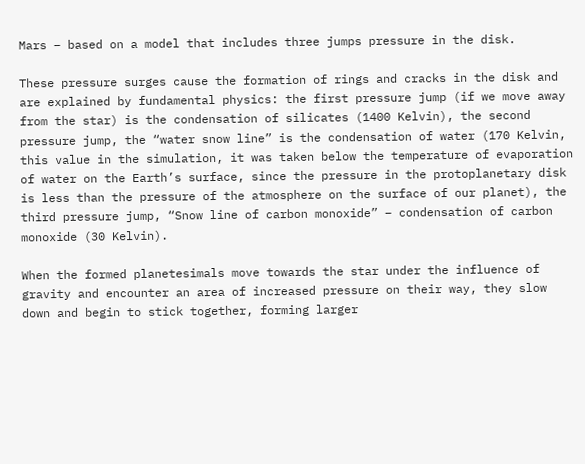Mars – based on a model that includes three jumps pressure in the disk.

These pressure surges cause the formation of rings and cracks in the disk and are explained by fundamental physics: the first pressure jump (if we move away from the star) is the condensation of silicates (1400 Kelvin), the second pressure jump, the “water snow line” is the condensation of water (170 Kelvin, this value in the simulation, it was taken below the temperature of evaporation of water on the Earth’s surface, since the pressure in the protoplanetary disk is less than the pressure of the atmosphere on the surface of our planet), the third pressure jump, “Snow line of carbon monoxide” – condensation of carbon monoxide (30 Kelvin).

When the formed planetesimals move towards the star under the influence of gravity and encounter an area of increased pressure on their way, they slow down and begin to stick together, forming larger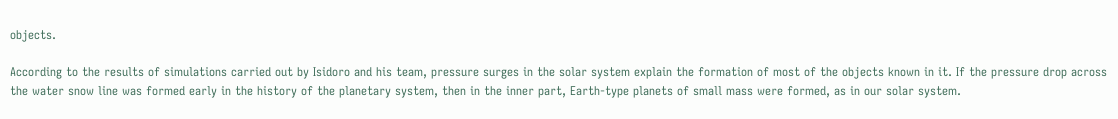objects.

According to the results of simulations carried out by Isidoro and his team, pressure surges in the solar system explain the formation of most of the objects known in it. If the pressure drop across the water snow line was formed early in the history of the planetary system, then in the inner part, Earth-type planets of small mass were formed, as in our solar system.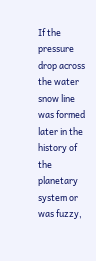If the pressure drop across the water snow line was formed later in the history of the planetary system or was fuzzy,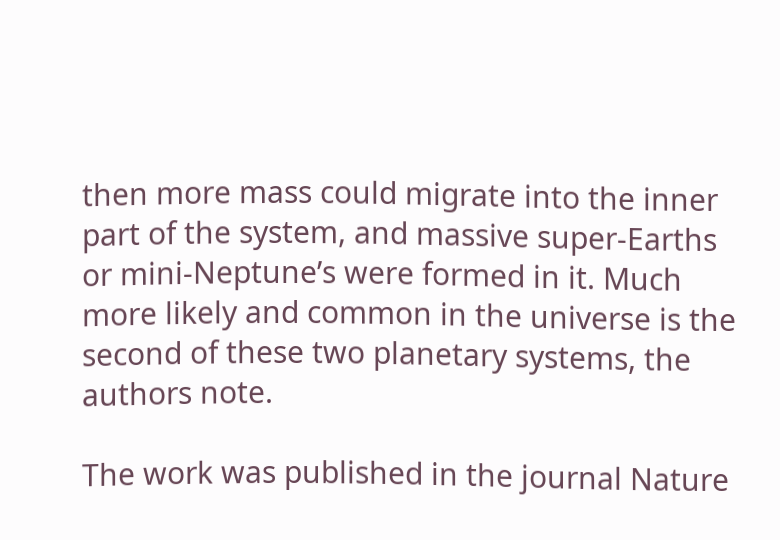then more mass could migrate into the inner part of the system, and massive super-Earths or mini-Neptune’s were formed in it. Much more likely and common in the universe is the second of these two planetary systems, the authors note.

The work was published in the journal Nature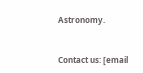Astronomy.


Contact us: [email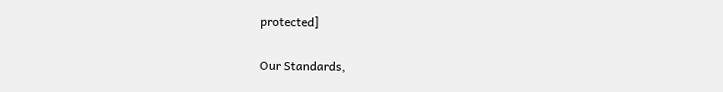protected]

Our Standards,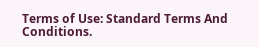Terms of Use: Standard Terms And Conditions.